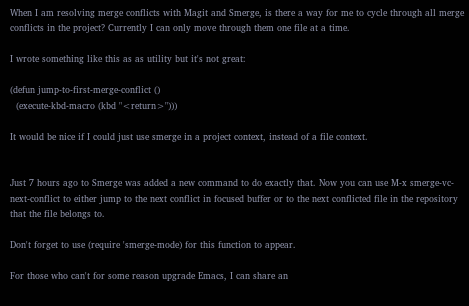When I am resolving merge conflicts with Magit and Smerge, is there a way for me to cycle through all merge conflicts in the project? Currently I can only move through them one file at a time.

I wrote something like this as as utility but it's not great:

(defun jump-to-first-merge-conflict ()
  (execute-kbd-macro (kbd "<return>")))

It would be nice if I could just use smerge in a project context, instead of a file context.


Just 7 hours ago to Smerge was added a new command to do exactly that. Now you can use M-x smerge-vc-next-conflict to either jump to the next conflict in focused buffer or to the next conflicted file in the repository that the file belongs to.

Don't forget to use (require 'smerge-mode) for this function to appear.

For those who can't for some reason upgrade Emacs, I can share an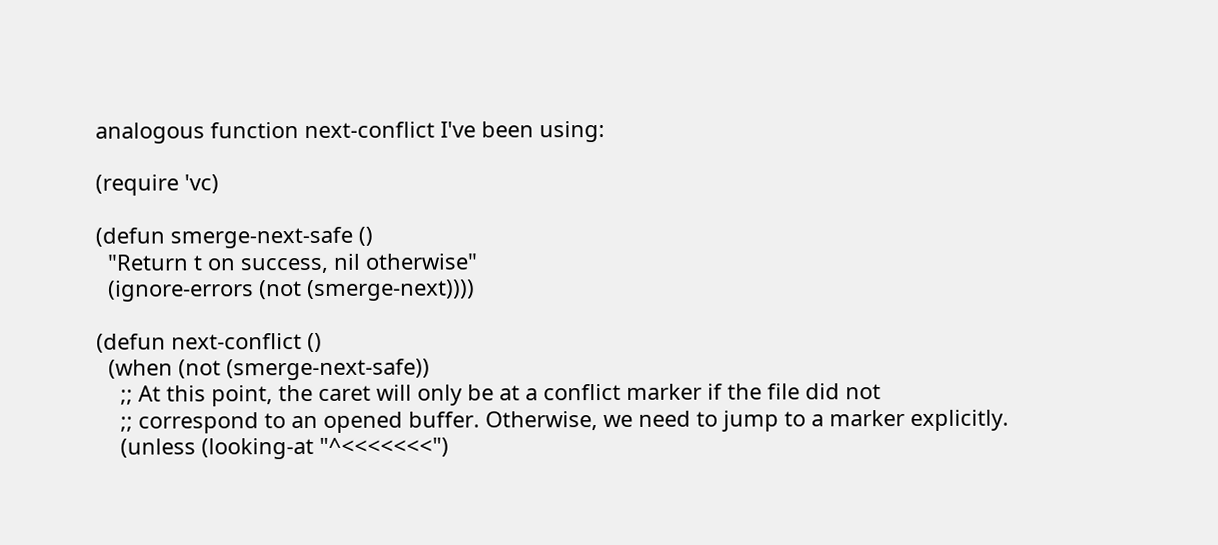analogous function next-conflict I've been using:

(require 'vc)

(defun smerge-next-safe ()
  "Return t on success, nil otherwise"
  (ignore-errors (not (smerge-next))))

(defun next-conflict ()
  (when (not (smerge-next-safe))
    ;; At this point, the caret will only be at a conflict marker if the file did not
    ;; correspond to an opened buffer. Otherwise, we need to jump to a marker explicitly.
    (unless (looking-at "^<<<<<<<")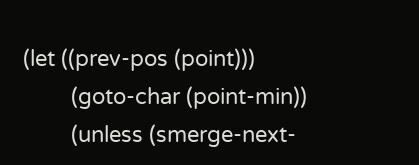(let ((prev-pos (point)))
        (goto-char (point-min))
        (unless (smerge-next-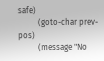safe)
          (goto-char prev-pos)
          (message "No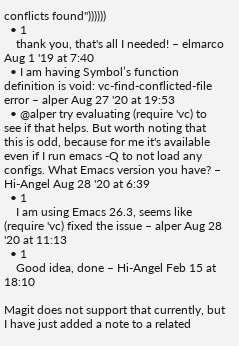conflicts found"))))))
  • 1
    thank you, that's all I needed! – elmarco Aug 1 '19 at 7:40
  • I am having Symbol’s function definition is void: vc-find-conflicted-file error – alper Aug 27 '20 at 19:53
  • @alper try evaluating (require 'vc) to see if that helps. But worth noting that this is odd, because for me it's available even if I run emacs -Q to not load any configs. What Emacs version you have? – Hi-Angel Aug 28 '20 at 6:39
  • 1
    I am using Emacs 26.3, seems like (require 'vc) fixed the issue – alper Aug 28 '20 at 11:13
  • 1
    Good idea, done – Hi-Angel Feb 15 at 18:10

Magit does not support that currently, but I have just added a note to a related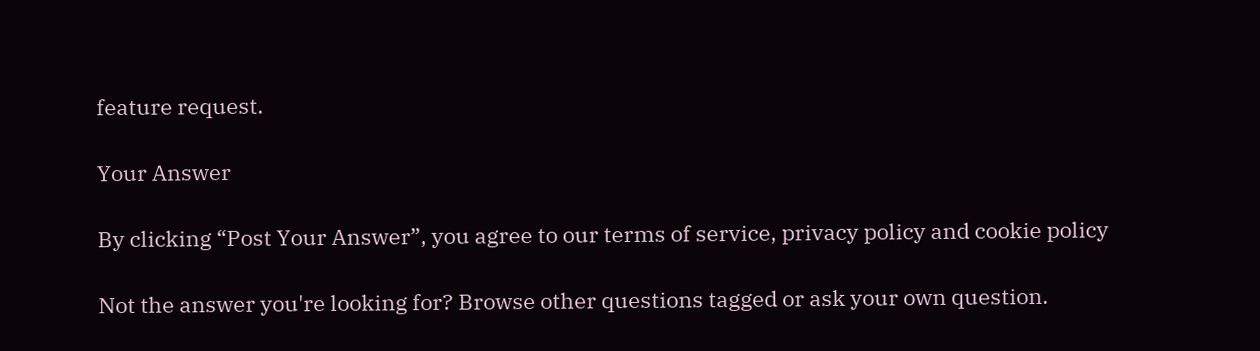feature request.

Your Answer

By clicking “Post Your Answer”, you agree to our terms of service, privacy policy and cookie policy

Not the answer you're looking for? Browse other questions tagged or ask your own question.